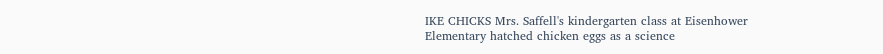IKE CHICKS Mrs. Saffell's kindergarten class at Eisenhower Elementary hatched chicken eggs as a science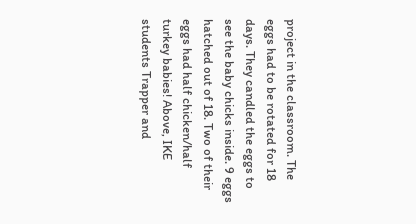project in the classroom. The eggs had to be rotated for 18 days. They candled the eggs to see the baby chicks inside. 9 eggs hatched out of 18. Two of their eggs had half chicken/half turkey babies! Above, IKE students Trapper and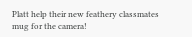Platt help their new feathery classmates mug for the camera!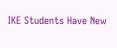IKE Students Have New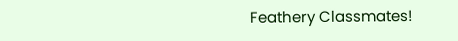Feathery Classmates!